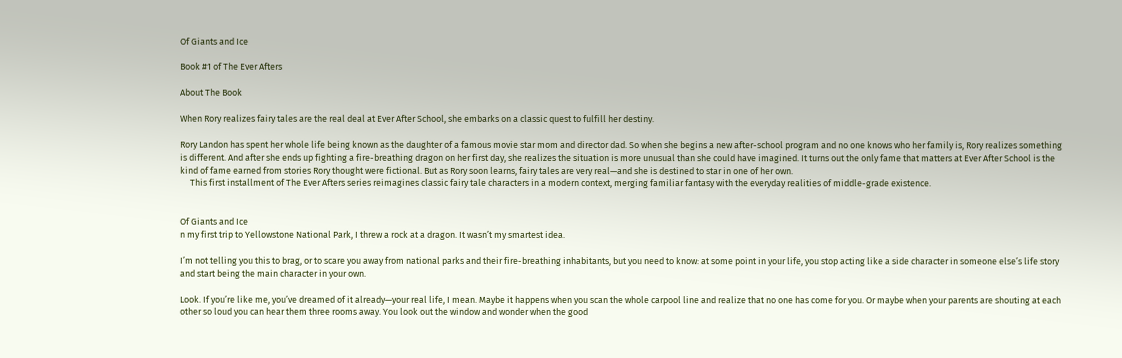Of Giants and Ice

Book #1 of The Ever Afters

About The Book

When Rory realizes fairy tales are the real deal at Ever After School, she embarks on a classic quest to fulfill her destiny.

Rory Landon has spent her whole life being known as the daughter of a famous movie star mom and director dad. So when she begins a new after-school program and no one knows who her family is, Rory realizes something is different. And after she ends up fighting a fire-breathing dragon on her first day, she realizes the situation is more unusual than she could have imagined. It turns out the only fame that matters at Ever After School is the kind of fame earned from stories Rory thought were fictional. But as Rory soon learns, fairy tales are very real—and she is destined to star in one of her own.
     This first installment of The Ever Afters series reimagines classic fairy tale characters in a modern context, merging familiar fantasy with the everyday realities of middle-grade existence.


Of Giants and Ice
n my first trip to Yellowstone National Park, I threw a rock at a dragon. It wasn’t my smartest idea.

I’m not telling you this to brag, or to scare you away from national parks and their fire-breathing inhabitants, but you need to know: at some point in your life, you stop acting like a side character in someone else’s life story and start being the main character in your own.

Look. If you’re like me, you’ve dreamed of it already—your real life, I mean. Maybe it happens when you scan the whole carpool line and realize that no one has come for you. Or maybe when your parents are shouting at each other so loud you can hear them three rooms away. You look out the window and wonder when the good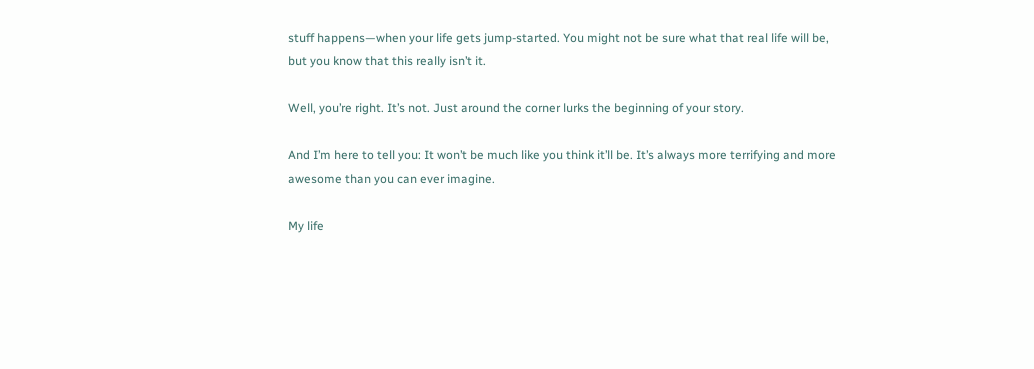stuff happens—when your life gets jump-started. You might not be sure what that real life will be, but you know that this really isn’t it.

Well, you’re right. It’s not. Just around the corner lurks the beginning of your story.

And I’m here to tell you: It won’t be much like you think it’ll be. It’s always more terrifying and more awesome than you can ever imagine.

My life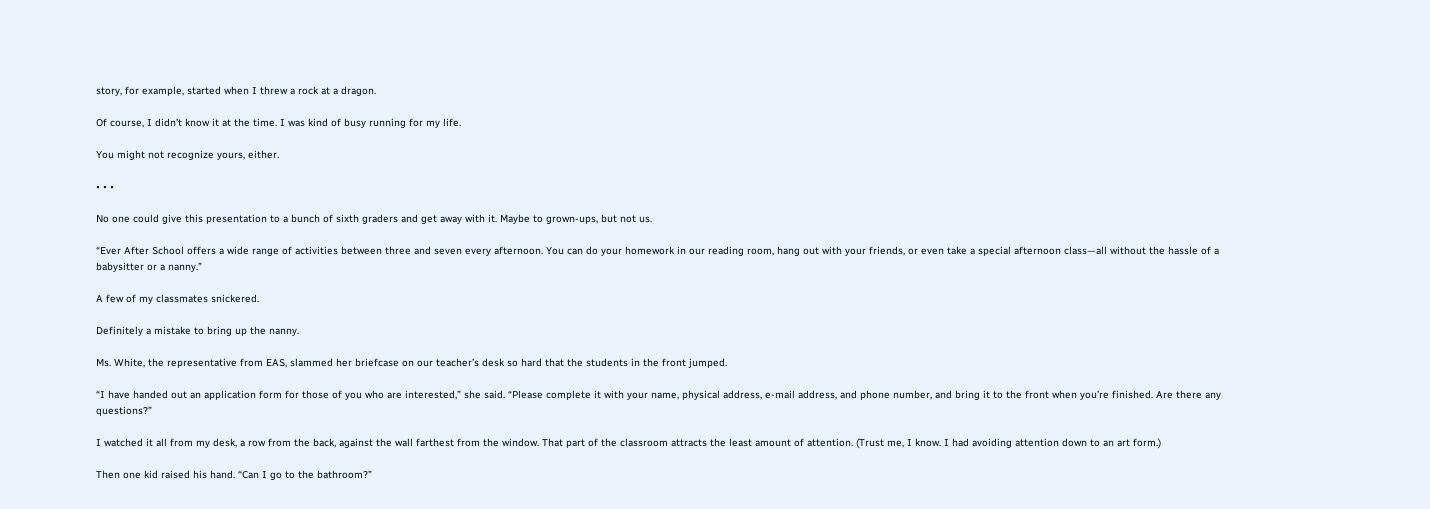story, for example, started when I threw a rock at a dragon.

Of course, I didn’t know it at the time. I was kind of busy running for my life.

You might not recognize yours, either.

• • •

No one could give this presentation to a bunch of sixth graders and get away with it. Maybe to grown-ups, but not us.

“Ever After School offers a wide range of activities between three and seven every afternoon. You can do your homework in our reading room, hang out with your friends, or even take a special afternoon class—all without the hassle of a babysitter or a nanny.”

A few of my classmates snickered.

Definitely a mistake to bring up the nanny.

Ms. White, the representative from EAS, slammed her briefcase on our teacher’s desk so hard that the students in the front jumped.

“I have handed out an application form for those of you who are interested,” she said. “Please complete it with your name, physical address, e-mail address, and phone number, and bring it to the front when you’re finished. Are there any questions?”

I watched it all from my desk, a row from the back, against the wall farthest from the window. That part of the classroom attracts the least amount of attention. (Trust me, I know. I had avoiding attention down to an art form.)

Then one kid raised his hand. “Can I go to the bathroom?”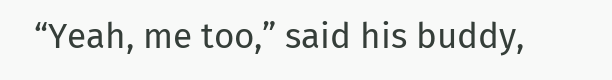“Yeah, me too,” said his buddy,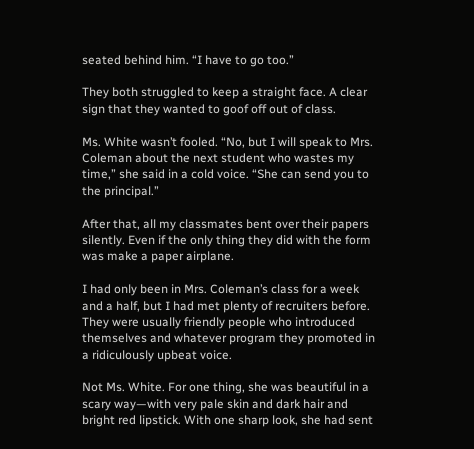seated behind him. “I have to go too.”

They both struggled to keep a straight face. A clear sign that they wanted to goof off out of class.

Ms. White wasn’t fooled. “No, but I will speak to Mrs. Coleman about the next student who wastes my time,” she said in a cold voice. “She can send you to the principal.”

After that, all my classmates bent over their papers silently. Even if the only thing they did with the form was make a paper airplane.

I had only been in Mrs. Coleman’s class for a week and a half, but I had met plenty of recruiters before. They were usually friendly people who introduced themselves and whatever program they promoted in a ridiculously upbeat voice.

Not Ms. White. For one thing, she was beautiful in a scary way—with very pale skin and dark hair and bright red lipstick. With one sharp look, she had sent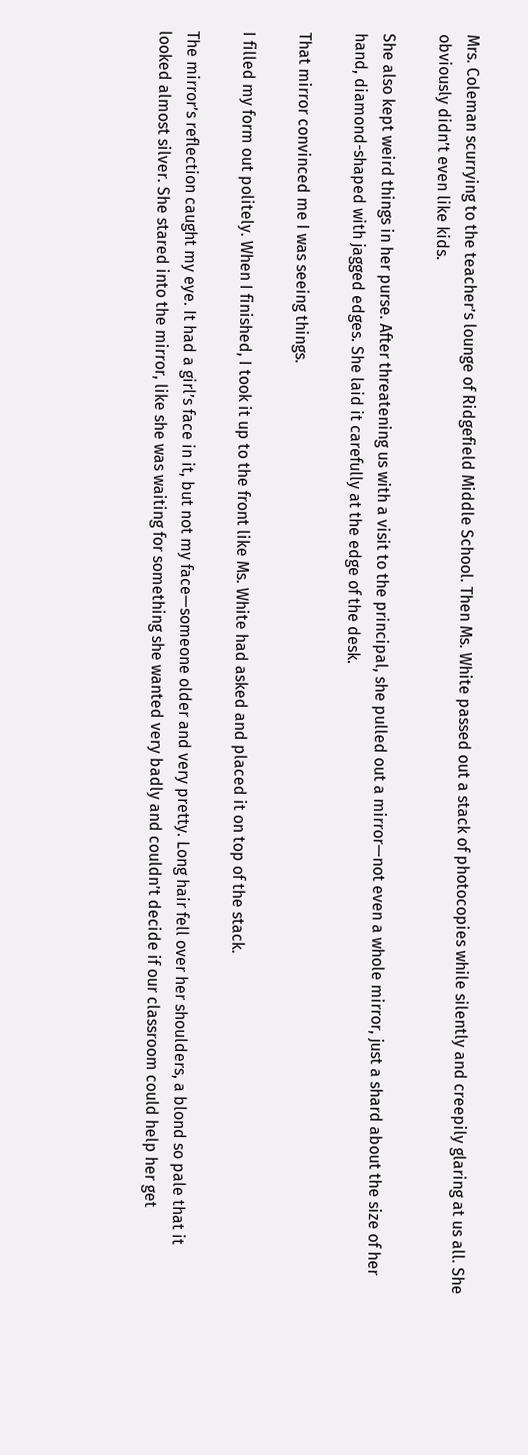Mrs. Coleman scurrying to the teacher’s lounge of Ridgefield Middle School. Then Ms. White passed out a stack of photocopies while silently and creepily glaring at us all. She obviously didn’t even like kids.

She also kept weird things in her purse. After threatening us with a visit to the principal, she pulled out a mirror—not even a whole mirror, just a shard about the size of her hand, diamond-shaped with jagged edges. She laid it carefully at the edge of the desk.

That mirror convinced me I was seeing things.

I filled my form out politely. When I finished, I took it up to the front like Ms. White had asked and placed it on top of the stack.

The mirror’s reflection caught my eye. It had a girl’s face in it, but not my face—someone older and very pretty. Long hair fell over her shoulders, a blond so pale that it looked almost silver. She stared into the mirror, like she was waiting for something she wanted very badly and couldn’t decide if our classroom could help her get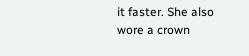it faster. She also wore a crown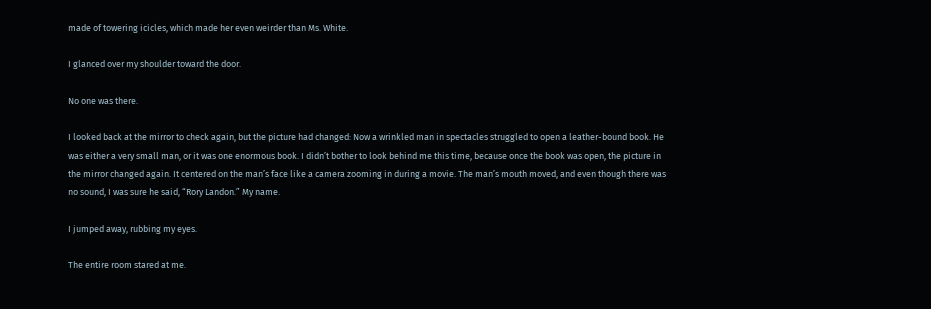made of towering icicles, which made her even weirder than Ms. White.

I glanced over my shoulder toward the door.

No one was there.

I looked back at the mirror to check again, but the picture had changed: Now a wrinkled man in spectacles struggled to open a leather-bound book. He was either a very small man, or it was one enormous book. I didn’t bother to look behind me this time, because once the book was open, the picture in the mirror changed again. It centered on the man’s face like a camera zooming in during a movie. The man’s mouth moved, and even though there was no sound, I was sure he said, “Rory Landon.” My name.

I jumped away, rubbing my eyes.

The entire room stared at me.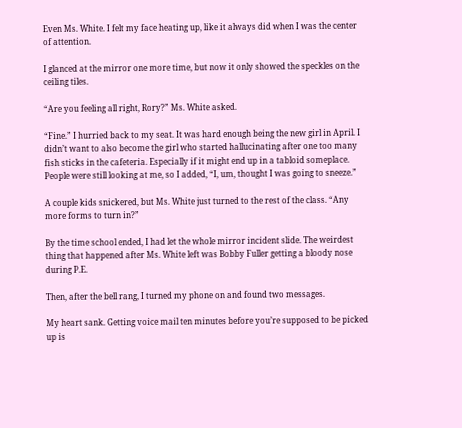Even Ms. White. I felt my face heating up, like it always did when I was the center of attention.

I glanced at the mirror one more time, but now it only showed the speckles on the ceiling tiles.

“Are you feeling all right, Rory?” Ms. White asked.

“Fine.” I hurried back to my seat. It was hard enough being the new girl in April. I didn’t want to also become the girl who started hallucinating after one too many fish sticks in the cafeteria. Especially if it might end up in a tabloid someplace. People were still looking at me, so I added, “I, um, thought I was going to sneeze.”

A couple kids snickered, but Ms. White just turned to the rest of the class. “Any more forms to turn in?”

By the time school ended, I had let the whole mirror incident slide. The weirdest thing that happened after Ms. White left was Bobby Fuller getting a bloody nose during P.E.

Then, after the bell rang, I turned my phone on and found two messages.

My heart sank. Getting voice mail ten minutes before you’re supposed to be picked up is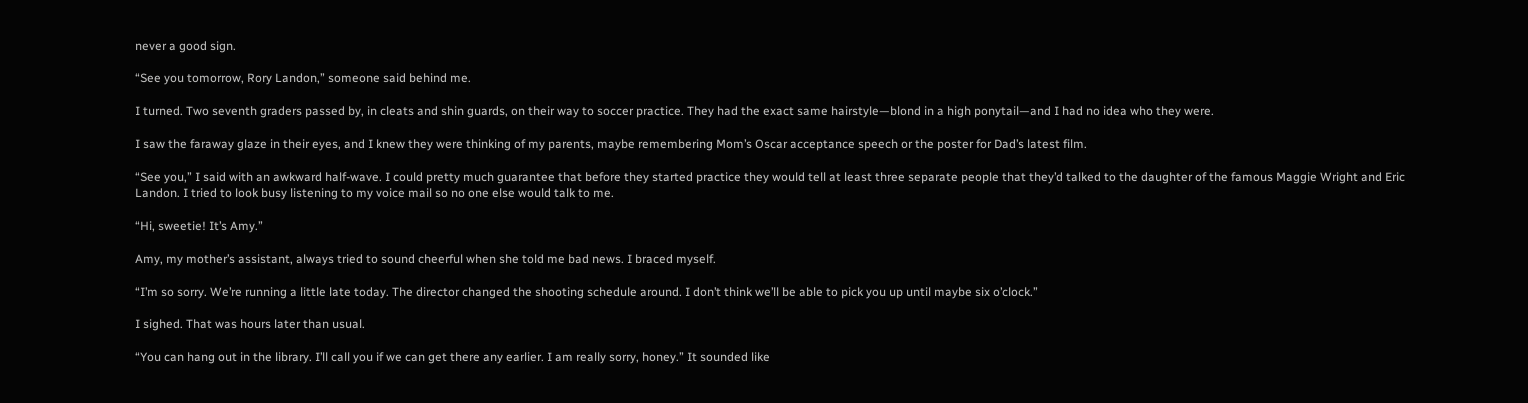never a good sign.

“See you tomorrow, Rory Landon,” someone said behind me.

I turned. Two seventh graders passed by, in cleats and shin guards, on their way to soccer practice. They had the exact same hairstyle—blond in a high ponytail—and I had no idea who they were.

I saw the faraway glaze in their eyes, and I knew they were thinking of my parents, maybe remembering Mom’s Oscar acceptance speech or the poster for Dad’s latest film.

“See you,” I said with an awkward half-wave. I could pretty much guarantee that before they started practice they would tell at least three separate people that they’d talked to the daughter of the famous Maggie Wright and Eric Landon. I tried to look busy listening to my voice mail so no one else would talk to me.

“Hi, sweetie! It’s Amy.”

Amy, my mother’s assistant, always tried to sound cheerful when she told me bad news. I braced myself.

“I’m so sorry. We’re running a little late today. The director changed the shooting schedule around. I don’t think we’ll be able to pick you up until maybe six o’clock.”

I sighed. That was hours later than usual.

“You can hang out in the library. I’ll call you if we can get there any earlier. I am really sorry, honey.” It sounded like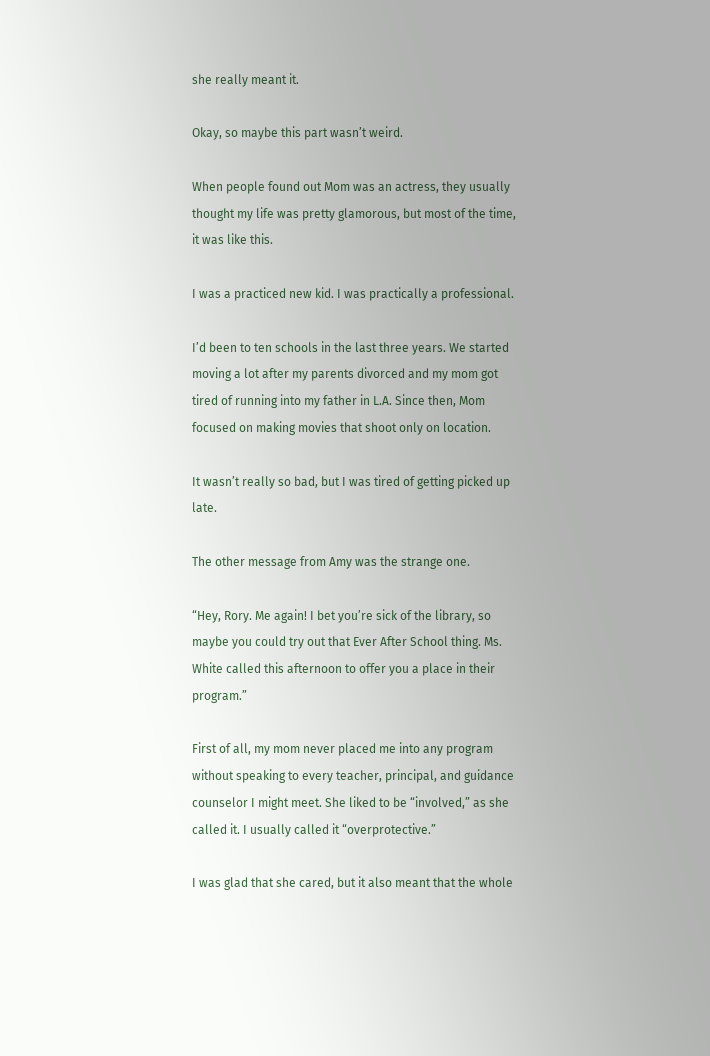she really meant it.

Okay, so maybe this part wasn’t weird.

When people found out Mom was an actress, they usually thought my life was pretty glamorous, but most of the time, it was like this.

I was a practiced new kid. I was practically a professional.

I’d been to ten schools in the last three years. We started moving a lot after my parents divorced and my mom got tired of running into my father in L.A. Since then, Mom focused on making movies that shoot only on location.

It wasn’t really so bad, but I was tired of getting picked up late.

The other message from Amy was the strange one.

“Hey, Rory. Me again! I bet you’re sick of the library, so maybe you could try out that Ever After School thing. Ms. White called this afternoon to offer you a place in their program.”

First of all, my mom never placed me into any program without speaking to every teacher, principal, and guidance counselor I might meet. She liked to be “involved,” as she called it. I usually called it “overprotective.”

I was glad that she cared, but it also meant that the whole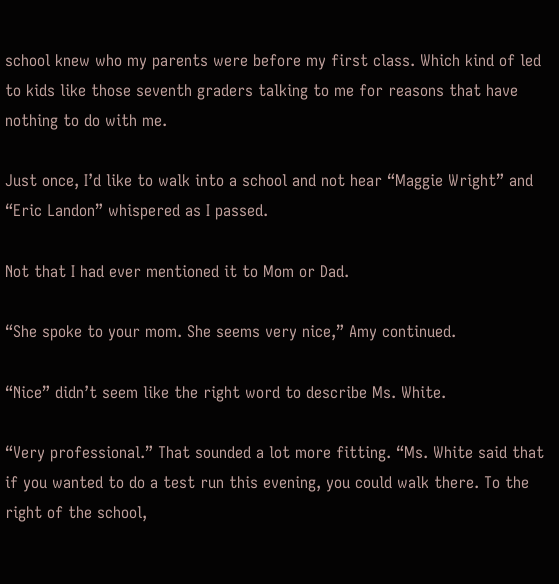school knew who my parents were before my first class. Which kind of led to kids like those seventh graders talking to me for reasons that have nothing to do with me.

Just once, I’d like to walk into a school and not hear “Maggie Wright” and “Eric Landon” whispered as I passed.

Not that I had ever mentioned it to Mom or Dad.

“She spoke to your mom. She seems very nice,” Amy continued.

“Nice” didn’t seem like the right word to describe Ms. White.

“Very professional.” That sounded a lot more fitting. “Ms. White said that if you wanted to do a test run this evening, you could walk there. To the right of the school,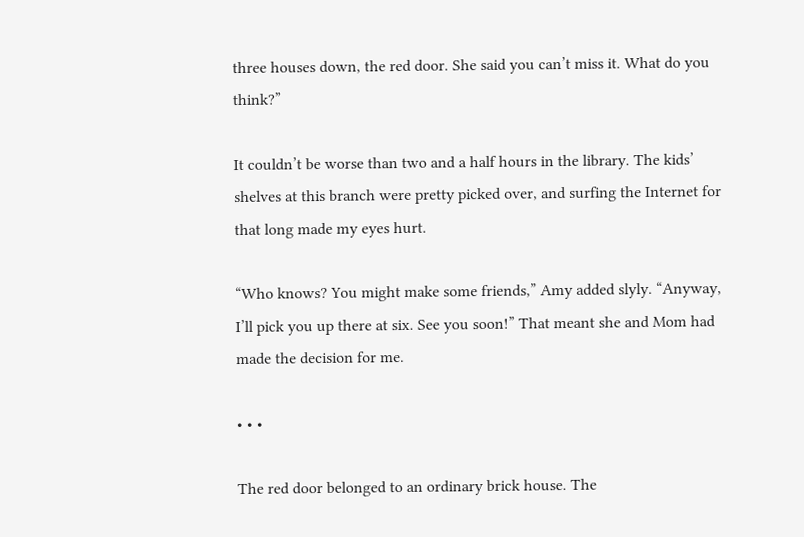three houses down, the red door. She said you can’t miss it. What do you think?”

It couldn’t be worse than two and a half hours in the library. The kids’ shelves at this branch were pretty picked over, and surfing the Internet for that long made my eyes hurt.

“Who knows? You might make some friends,” Amy added slyly. “Anyway, I’ll pick you up there at six. See you soon!” That meant she and Mom had made the decision for me.

• • •

The red door belonged to an ordinary brick house. The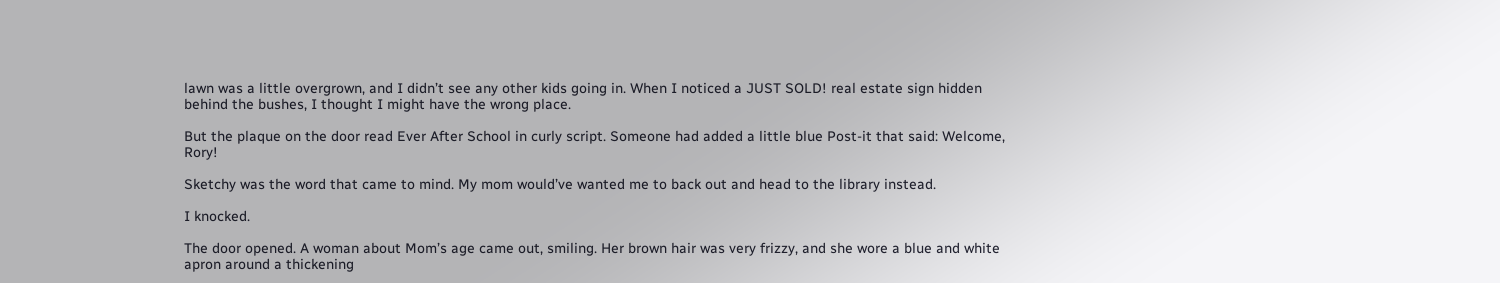lawn was a little overgrown, and I didn’t see any other kids going in. When I noticed a JUST SOLD! real estate sign hidden behind the bushes, I thought I might have the wrong place.

But the plaque on the door read Ever After School in curly script. Someone had added a little blue Post-it that said: Welcome, Rory!

Sketchy was the word that came to mind. My mom would’ve wanted me to back out and head to the library instead.

I knocked.

The door opened. A woman about Mom’s age came out, smiling. Her brown hair was very frizzy, and she wore a blue and white apron around a thickening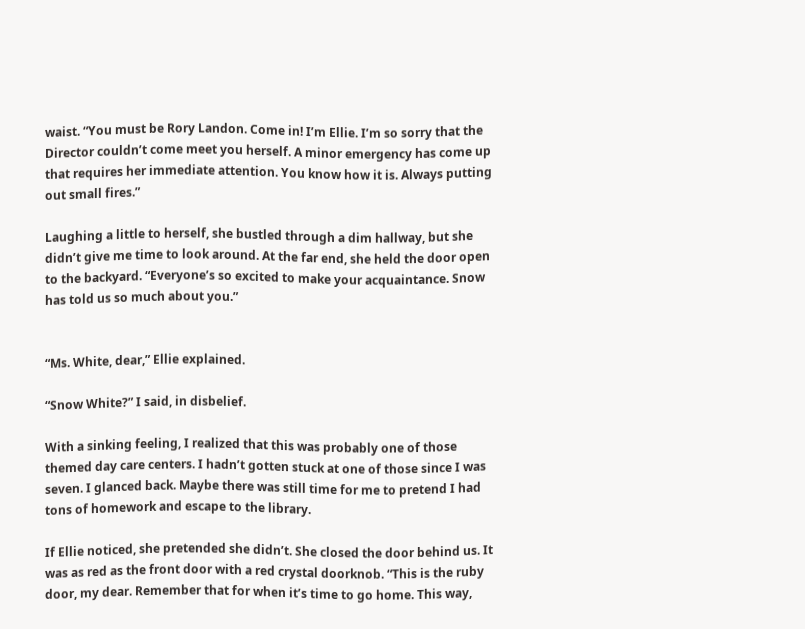waist. “You must be Rory Landon. Come in! I’m Ellie. I’m so sorry that the Director couldn’t come meet you herself. A minor emergency has come up that requires her immediate attention. You know how it is. Always putting out small fires.”

Laughing a little to herself, she bustled through a dim hallway, but she didn’t give me time to look around. At the far end, she held the door open to the backyard. “Everyone’s so excited to make your acquaintance. Snow has told us so much about you.”


“Ms. White, dear,” Ellie explained.

“Snow White?” I said, in disbelief.

With a sinking feeling, I realized that this was probably one of those themed day care centers. I hadn’t gotten stuck at one of those since I was seven. I glanced back. Maybe there was still time for me to pretend I had tons of homework and escape to the library.

If Ellie noticed, she pretended she didn’t. She closed the door behind us. It was as red as the front door with a red crystal doorknob. “This is the ruby door, my dear. Remember that for when it’s time to go home. This way,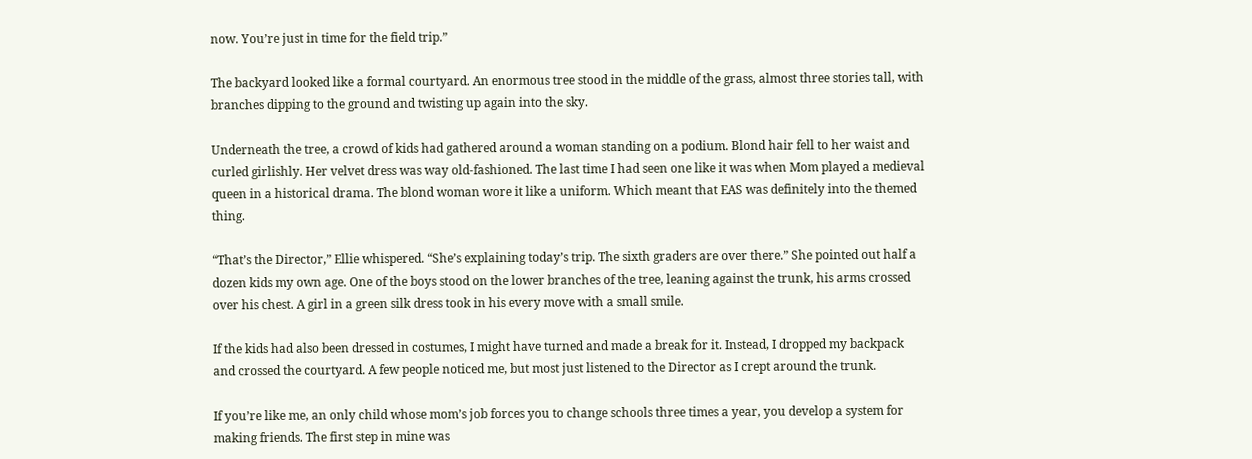now. You’re just in time for the field trip.”

The backyard looked like a formal courtyard. An enormous tree stood in the middle of the grass, almost three stories tall, with branches dipping to the ground and twisting up again into the sky.

Underneath the tree, a crowd of kids had gathered around a woman standing on a podium. Blond hair fell to her waist and curled girlishly. Her velvet dress was way old-fashioned. The last time I had seen one like it was when Mom played a medieval queen in a historical drama. The blond woman wore it like a uniform. Which meant that EAS was definitely into the themed thing.

“That’s the Director,” Ellie whispered. “She’s explaining today’s trip. The sixth graders are over there.” She pointed out half a dozen kids my own age. One of the boys stood on the lower branches of the tree, leaning against the trunk, his arms crossed over his chest. A girl in a green silk dress took in his every move with a small smile.

If the kids had also been dressed in costumes, I might have turned and made a break for it. Instead, I dropped my backpack and crossed the courtyard. A few people noticed me, but most just listened to the Director as I crept around the trunk.

If you’re like me, an only child whose mom’s job forces you to change schools three times a year, you develop a system for making friends. The first step in mine was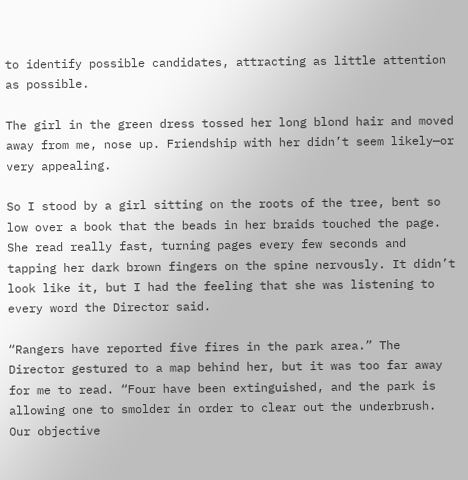to identify possible candidates, attracting as little attention as possible.

The girl in the green dress tossed her long blond hair and moved away from me, nose up. Friendship with her didn’t seem likely—or very appealing.

So I stood by a girl sitting on the roots of the tree, bent so low over a book that the beads in her braids touched the page. She read really fast, turning pages every few seconds and tapping her dark brown fingers on the spine nervously. It didn’t look like it, but I had the feeling that she was listening to every word the Director said.

“Rangers have reported five fires in the park area.” The Director gestured to a map behind her, but it was too far away for me to read. “Four have been extinguished, and the park is allowing one to smolder in order to clear out the underbrush. Our objective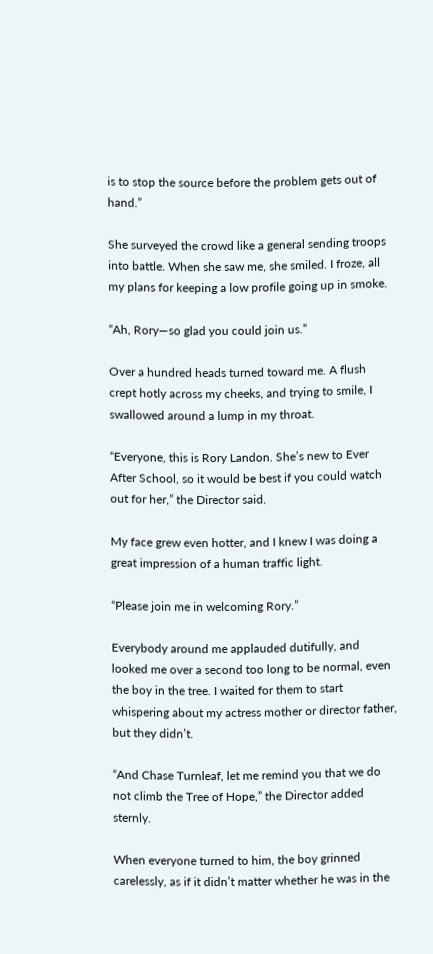is to stop the source before the problem gets out of hand.”

She surveyed the crowd like a general sending troops into battle. When she saw me, she smiled. I froze, all my plans for keeping a low profile going up in smoke.

“Ah, Rory—so glad you could join us.”

Over a hundred heads turned toward me. A flush crept hotly across my cheeks, and trying to smile, I swallowed around a lump in my throat.

“Everyone, this is Rory Landon. She’s new to Ever After School, so it would be best if you could watch out for her,” the Director said.

My face grew even hotter, and I knew I was doing a great impression of a human traffic light.

“Please join me in welcoming Rory.”

Everybody around me applauded dutifully, and looked me over a second too long to be normal, even the boy in the tree. I waited for them to start whispering about my actress mother or director father, but they didn’t.

“And Chase Turnleaf, let me remind you that we do not climb the Tree of Hope,” the Director added sternly.

When everyone turned to him, the boy grinned carelessly, as if it didn’t matter whether he was in the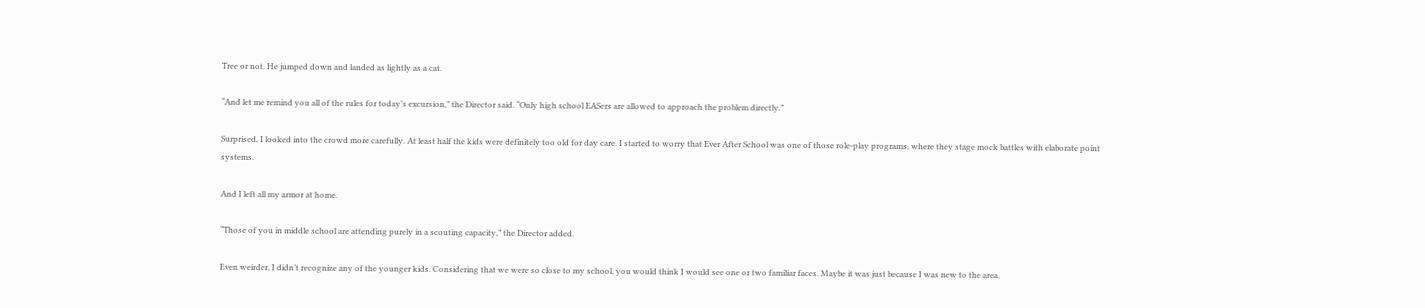Tree or not. He jumped down and landed as lightly as a cat.

“And let me remind you all of the rules for today’s excursion,” the Director said. “Only high school EASers are allowed to approach the problem directly.”

Surprised, I looked into the crowd more carefully. At least half the kids were definitely too old for day care. I started to worry that Ever After School was one of those role-play programs, where they stage mock battles with elaborate point systems.

And I left all my armor at home.

“Those of you in middle school are attending purely in a scouting capacity,” the Director added.

Even weirder, I didn’t recognize any of the younger kids. Considering that we were so close to my school, you would think I would see one or two familiar faces. Maybe it was just because I was new to the area.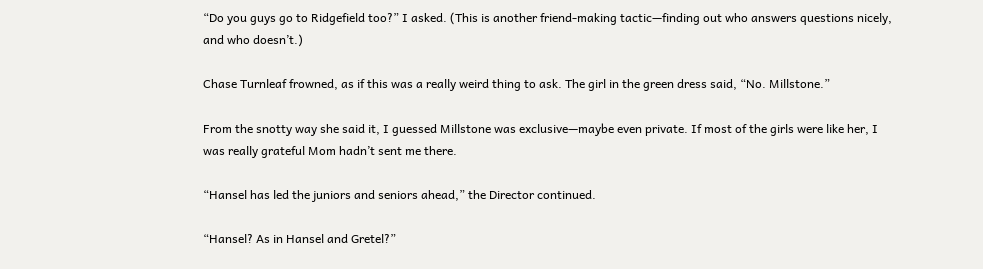“Do you guys go to Ridgefield too?” I asked. (This is another friend-making tactic—finding out who answers questions nicely, and who doesn’t.)

Chase Turnleaf frowned, as if this was a really weird thing to ask. The girl in the green dress said, “No. Millstone.”

From the snotty way she said it, I guessed Millstone was exclusive—maybe even private. If most of the girls were like her, I was really grateful Mom hadn’t sent me there.

“Hansel has led the juniors and seniors ahead,” the Director continued.

“Hansel? As in Hansel and Gretel?”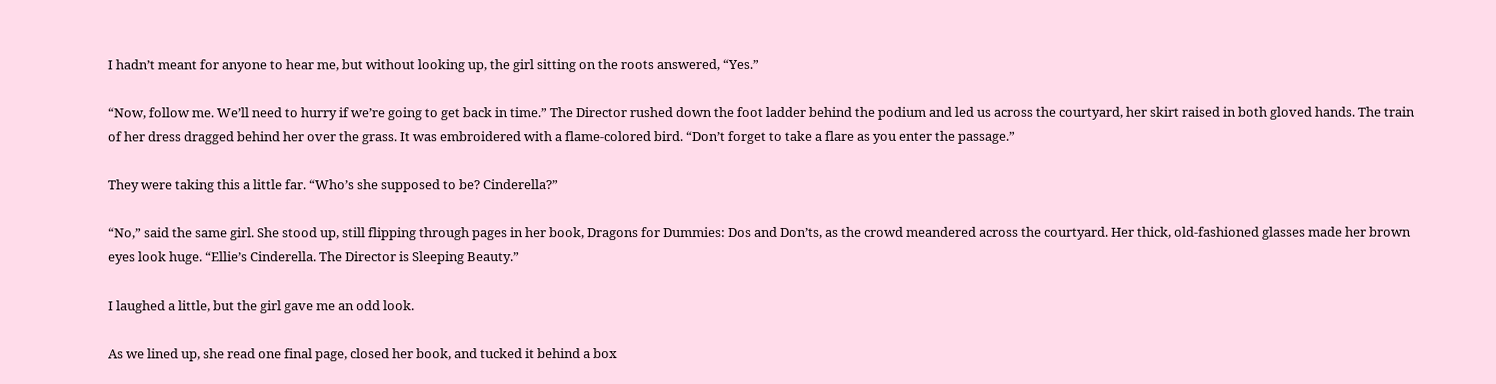I hadn’t meant for anyone to hear me, but without looking up, the girl sitting on the roots answered, “Yes.”

“Now, follow me. We’ll need to hurry if we’re going to get back in time.” The Director rushed down the foot ladder behind the podium and led us across the courtyard, her skirt raised in both gloved hands. The train of her dress dragged behind her over the grass. It was embroidered with a flame-colored bird. “Don’t forget to take a flare as you enter the passage.”

They were taking this a little far. “Who’s she supposed to be? Cinderella?”

“No,” said the same girl. She stood up, still flipping through pages in her book, Dragons for Dummies: Dos and Don’ts, as the crowd meandered across the courtyard. Her thick, old-fashioned glasses made her brown eyes look huge. “Ellie’s Cinderella. The Director is Sleeping Beauty.”

I laughed a little, but the girl gave me an odd look.

As we lined up, she read one final page, closed her book, and tucked it behind a box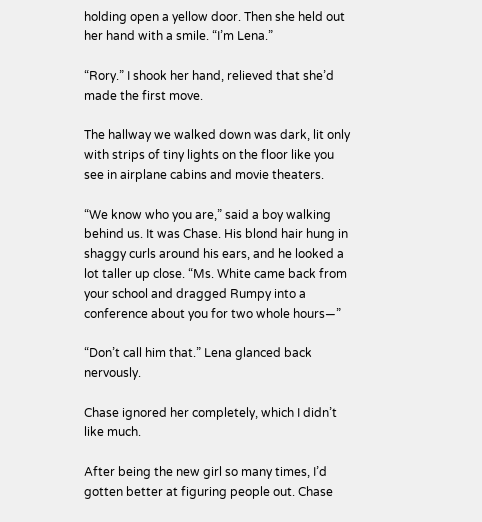holding open a yellow door. Then she held out her hand with a smile. “I’m Lena.”

“Rory.” I shook her hand, relieved that she’d made the first move.

The hallway we walked down was dark, lit only with strips of tiny lights on the floor like you see in airplane cabins and movie theaters.

“We know who you are,” said a boy walking behind us. It was Chase. His blond hair hung in shaggy curls around his ears, and he looked a lot taller up close. “Ms. White came back from your school and dragged Rumpy into a conference about you for two whole hours—”

“Don’t call him that.” Lena glanced back nervously.

Chase ignored her completely, which I didn’t like much.

After being the new girl so many times, I’d gotten better at figuring people out. Chase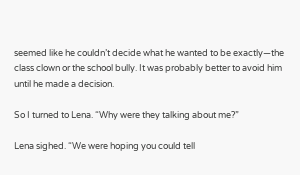seemed like he couldn’t decide what he wanted to be exactly—the class clown or the school bully. It was probably better to avoid him until he made a decision.

So I turned to Lena. “Why were they talking about me?”

Lena sighed. “We were hoping you could tell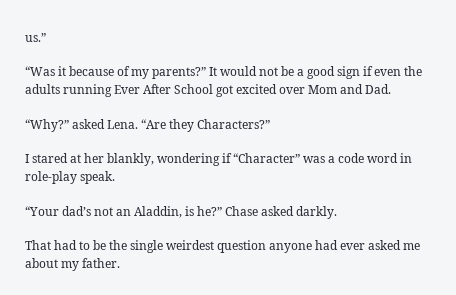us.”

“Was it because of my parents?” It would not be a good sign if even the adults running Ever After School got excited over Mom and Dad.

“Why?” asked Lena. “Are they Characters?”

I stared at her blankly, wondering if “Character” was a code word in role-play speak.

“Your dad’s not an Aladdin, is he?” Chase asked darkly.

That had to be the single weirdest question anyone had ever asked me about my father.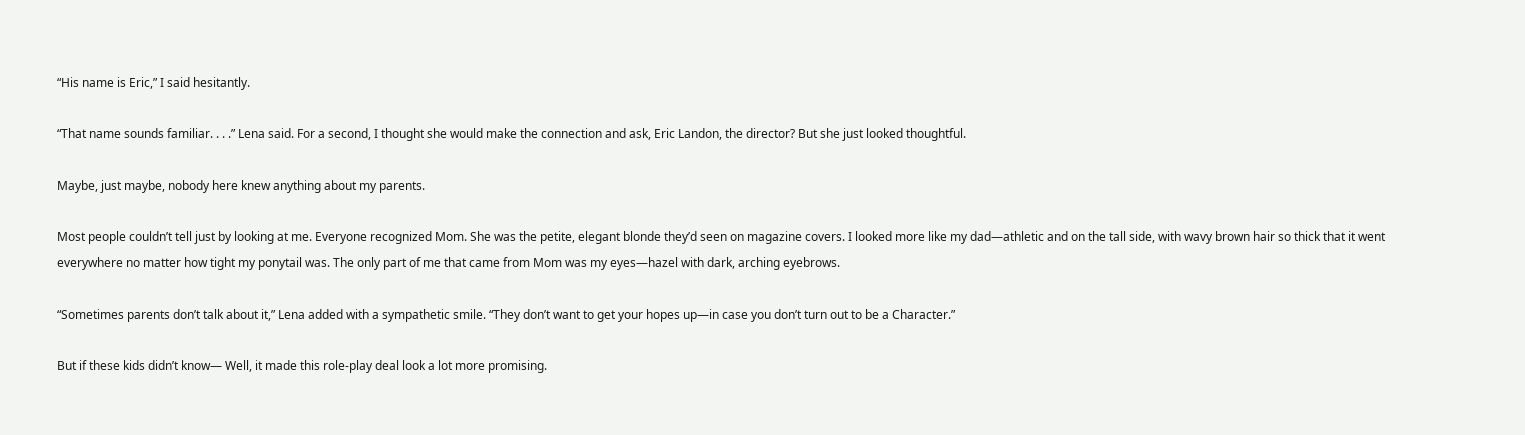“His name is Eric,” I said hesitantly.

“That name sounds familiar. . . .” Lena said. For a second, I thought she would make the connection and ask, Eric Landon, the director? But she just looked thoughtful.

Maybe, just maybe, nobody here knew anything about my parents.

Most people couldn’t tell just by looking at me. Everyone recognized Mom. She was the petite, elegant blonde they’d seen on magazine covers. I looked more like my dad—athletic and on the tall side, with wavy brown hair so thick that it went everywhere no matter how tight my ponytail was. The only part of me that came from Mom was my eyes—hazel with dark, arching eyebrows.

“Sometimes parents don’t talk about it,” Lena added with a sympathetic smile. “They don’t want to get your hopes up—in case you don’t turn out to be a Character.”

But if these kids didn’t know— Well, it made this role-play deal look a lot more promising.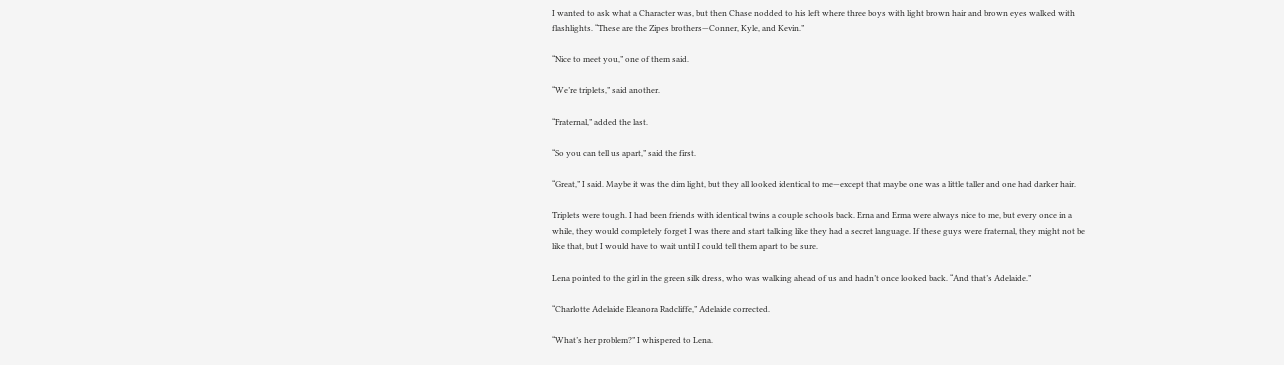I wanted to ask what a Character was, but then Chase nodded to his left where three boys with light brown hair and brown eyes walked with flashlights. “These are the Zipes brothers—Conner, Kyle, and Kevin.”

“Nice to meet you,” one of them said.

“We’re triplets,” said another.

“Fraternal,” added the last.

“So you can tell us apart,” said the first.

“Great,” I said. Maybe it was the dim light, but they all looked identical to me—except that maybe one was a little taller and one had darker hair.

Triplets were tough. I had been friends with identical twins a couple schools back. Erna and Erma were always nice to me, but every once in a while, they would completely forget I was there and start talking like they had a secret language. If these guys were fraternal, they might not be like that, but I would have to wait until I could tell them apart to be sure.

Lena pointed to the girl in the green silk dress, who was walking ahead of us and hadn’t once looked back. “And that’s Adelaide.”

“Charlotte Adelaide Eleanora Radcliffe,” Adelaide corrected.

“What’s her problem?” I whispered to Lena.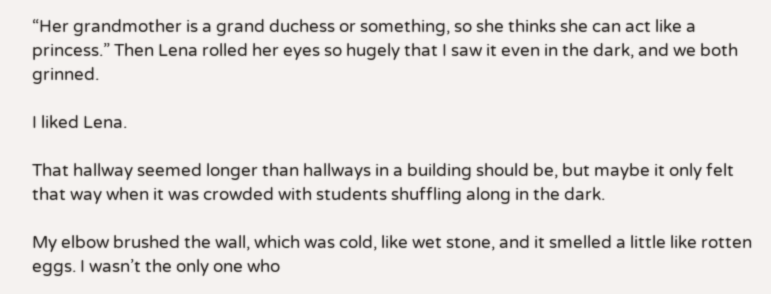“Her grandmother is a grand duchess or something, so she thinks she can act like a princess.” Then Lena rolled her eyes so hugely that I saw it even in the dark, and we both grinned.

I liked Lena.

That hallway seemed longer than hallways in a building should be, but maybe it only felt that way when it was crowded with students shuffling along in the dark.

My elbow brushed the wall, which was cold, like wet stone, and it smelled a little like rotten eggs. I wasn’t the only one who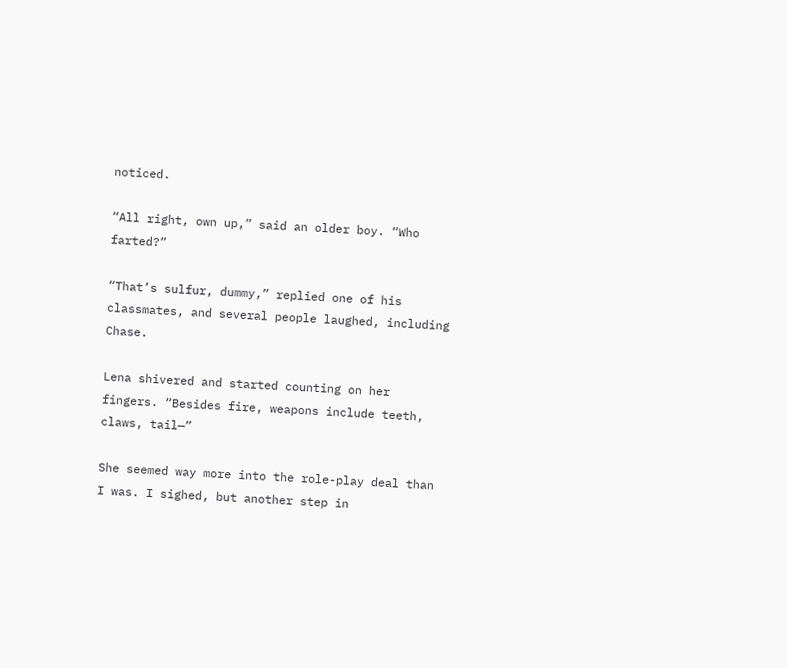noticed.

“All right, own up,” said an older boy. “Who farted?”

“That’s sulfur, dummy,” replied one of his classmates, and several people laughed, including Chase.

Lena shivered and started counting on her fingers. “Besides fire, weapons include teeth, claws, tail—”

She seemed way more into the role-play deal than I was. I sighed, but another step in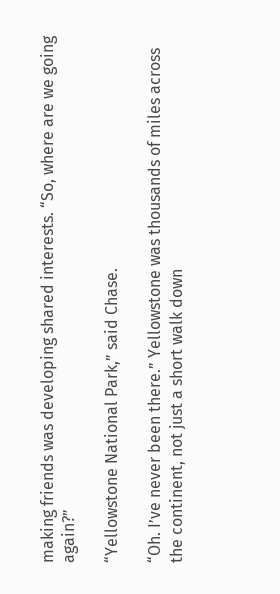making friends was developing shared interests. “So, where are we going again?”

“Yellowstone National Park,” said Chase.

“Oh. I’ve never been there.” Yellowstone was thousands of miles across the continent, not just a short walk down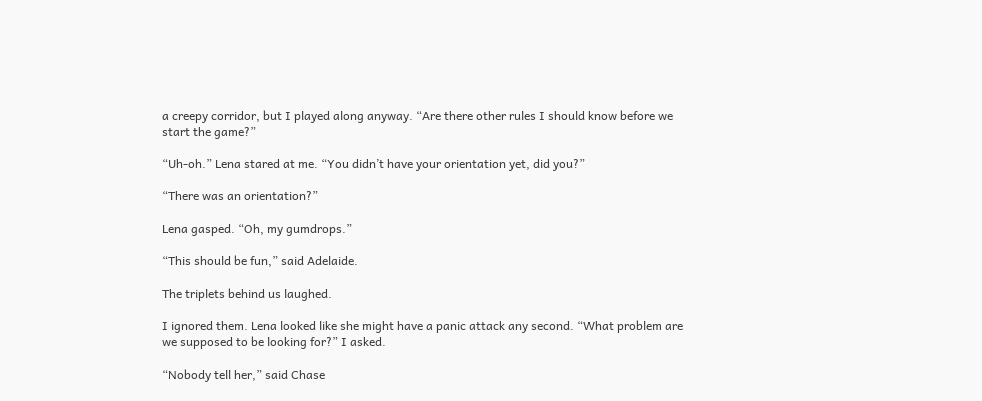a creepy corridor, but I played along anyway. “Are there other rules I should know before we start the game?”

“Uh-oh.” Lena stared at me. “You didn’t have your orientation yet, did you?”

“There was an orientation?”

Lena gasped. “Oh, my gumdrops.”

“This should be fun,” said Adelaide.

The triplets behind us laughed.

I ignored them. Lena looked like she might have a panic attack any second. “What problem are we supposed to be looking for?” I asked.

“Nobody tell her,” said Chase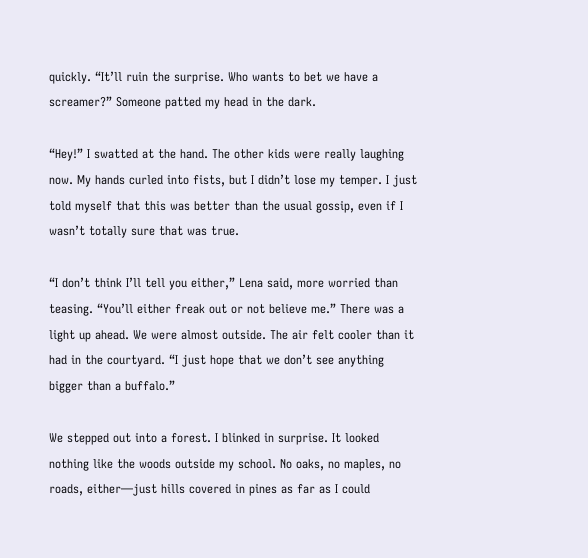quickly. “It’ll ruin the surprise. Who wants to bet we have a screamer?” Someone patted my head in the dark.

“Hey!” I swatted at the hand. The other kids were really laughing now. My hands curled into fists, but I didn’t lose my temper. I just told myself that this was better than the usual gossip, even if I wasn’t totally sure that was true.

“I don’t think I’ll tell you either,” Lena said, more worried than teasing. “You’ll either freak out or not believe me.” There was a light up ahead. We were almost outside. The air felt cooler than it had in the courtyard. “I just hope that we don’t see anything bigger than a buffalo.”

We stepped out into a forest. I blinked in surprise. It looked nothing like the woods outside my school. No oaks, no maples, no roads, either—just hills covered in pines as far as I could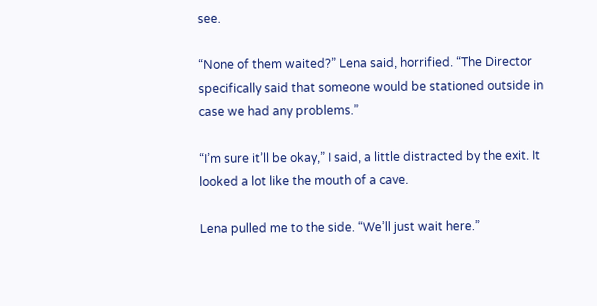see.

“None of them waited?” Lena said, horrified. “The Director specifically said that someone would be stationed outside in case we had any problems.”

“I’m sure it’ll be okay,” I said, a little distracted by the exit. It looked a lot like the mouth of a cave.

Lena pulled me to the side. “We’ll just wait here.”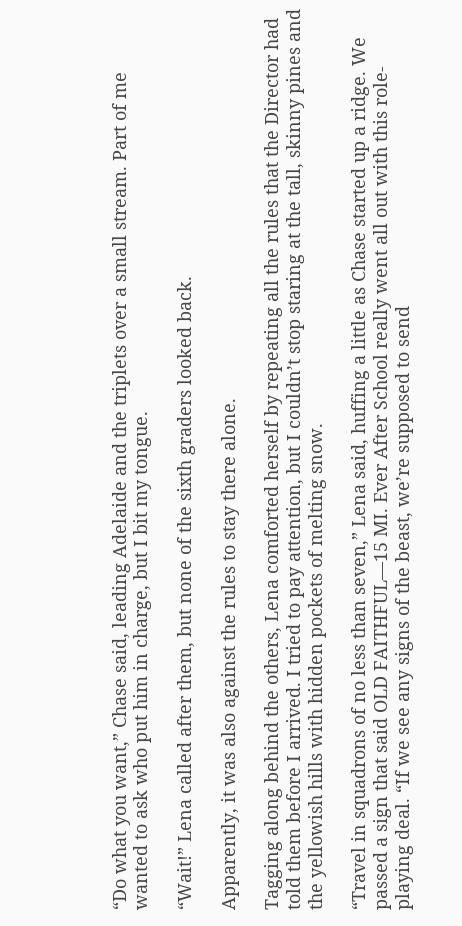“Do what you want,” Chase said, leading Adelaide and the triplets over a small stream. Part of me wanted to ask who put him in charge, but I bit my tongue.

“Wait!” Lena called after them, but none of the sixth graders looked back.

Apparently, it was also against the rules to stay there alone.

Tagging along behind the others, Lena comforted herself by repeating all the rules that the Director had told them before I arrived. I tried to pay attention, but I couldn’t stop staring at the tall, skinny pines and the yellowish hills with hidden pockets of melting snow.

“Travel in squadrons of no less than seven,” Lena said, huffing a little as Chase started up a ridge. We passed a sign that said OLD FAITHFUL—15 MI. Ever After School really went all out with this role-playing deal. “If we see any signs of the beast, we’re supposed to send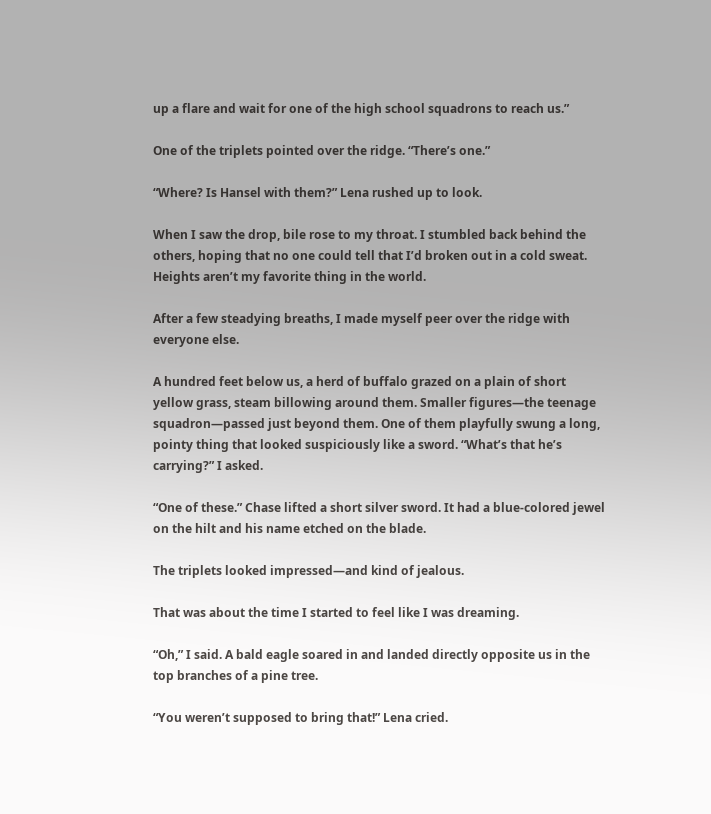up a flare and wait for one of the high school squadrons to reach us.”

One of the triplets pointed over the ridge. “There’s one.”

“Where? Is Hansel with them?” Lena rushed up to look.

When I saw the drop, bile rose to my throat. I stumbled back behind the others, hoping that no one could tell that I’d broken out in a cold sweat. Heights aren’t my favorite thing in the world.

After a few steadying breaths, I made myself peer over the ridge with everyone else.

A hundred feet below us, a herd of buffalo grazed on a plain of short yellow grass, steam billowing around them. Smaller figures—the teenage squadron—passed just beyond them. One of them playfully swung a long, pointy thing that looked suspiciously like a sword. “What’s that he’s carrying?” I asked.

“One of these.” Chase lifted a short silver sword. It had a blue-colored jewel on the hilt and his name etched on the blade.

The triplets looked impressed—and kind of jealous.

That was about the time I started to feel like I was dreaming.

“Oh,” I said. A bald eagle soared in and landed directly opposite us in the top branches of a pine tree.

“You weren’t supposed to bring that!” Lena cried.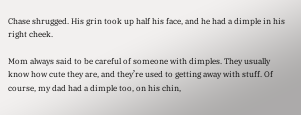Chase shrugged. His grin took up half his face, and he had a dimple in his right cheek.

Mom always said to be careful of someone with dimples. They usually know how cute they are, and they’re used to getting away with stuff. Of course, my dad had a dimple too, on his chin,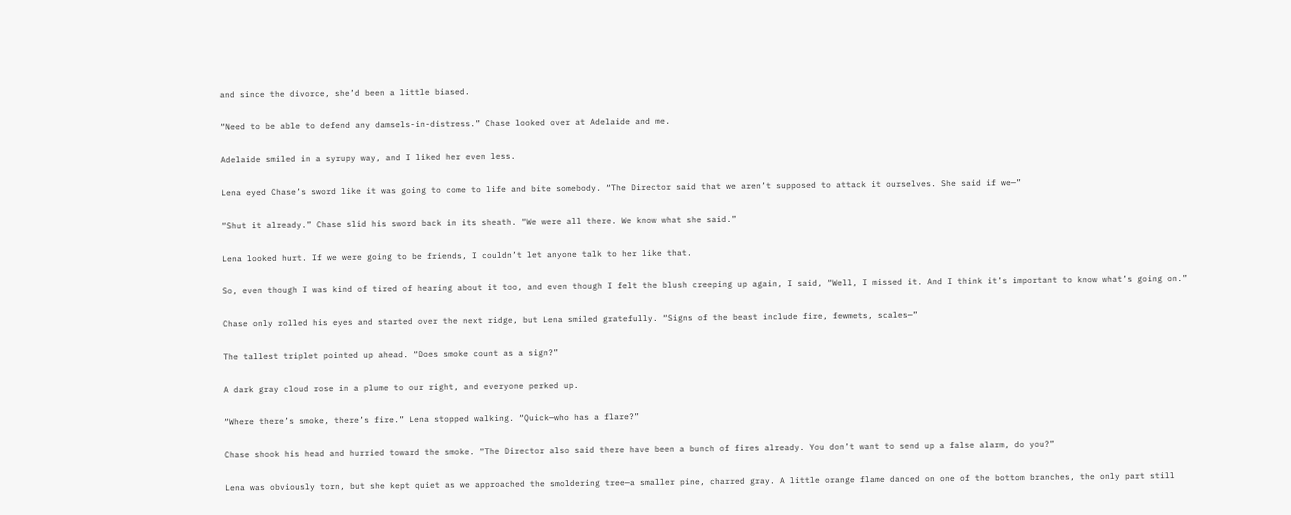and since the divorce, she’d been a little biased.

“Need to be able to defend any damsels-in-distress.” Chase looked over at Adelaide and me.

Adelaide smiled in a syrupy way, and I liked her even less.

Lena eyed Chase’s sword like it was going to come to life and bite somebody. “The Director said that we aren’t supposed to attack it ourselves. She said if we—”

“Shut it already.” Chase slid his sword back in its sheath. “We were all there. We know what she said.”

Lena looked hurt. If we were going to be friends, I couldn’t let anyone talk to her like that.

So, even though I was kind of tired of hearing about it too, and even though I felt the blush creeping up again, I said, “Well, I missed it. And I think it’s important to know what’s going on.”

Chase only rolled his eyes and started over the next ridge, but Lena smiled gratefully. “Signs of the beast include fire, fewmets, scales—”

The tallest triplet pointed up ahead. “Does smoke count as a sign?”

A dark gray cloud rose in a plume to our right, and everyone perked up.

“Where there’s smoke, there’s fire.” Lena stopped walking. “Quick—who has a flare?”

Chase shook his head and hurried toward the smoke. “The Director also said there have been a bunch of fires already. You don’t want to send up a false alarm, do you?”

Lena was obviously torn, but she kept quiet as we approached the smoldering tree—a smaller pine, charred gray. A little orange flame danced on one of the bottom branches, the only part still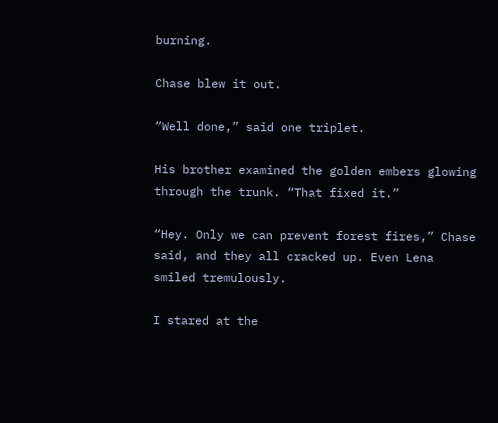burning.

Chase blew it out.

“Well done,” said one triplet.

His brother examined the golden embers glowing through the trunk. “That fixed it.”

“Hey. Only we can prevent forest fires,” Chase said, and they all cracked up. Even Lena smiled tremulously.

I stared at the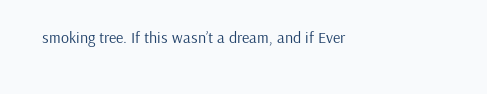smoking tree. If this wasn’t a dream, and if Ever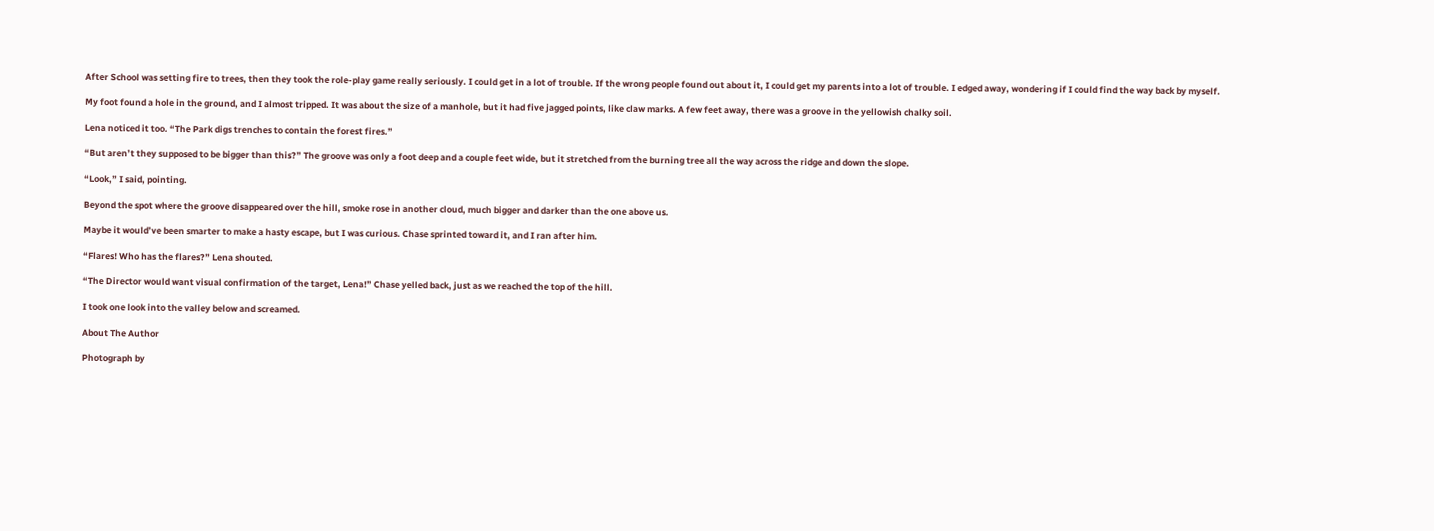After School was setting fire to trees, then they took the role-play game really seriously. I could get in a lot of trouble. If the wrong people found out about it, I could get my parents into a lot of trouble. I edged away, wondering if I could find the way back by myself.

My foot found a hole in the ground, and I almost tripped. It was about the size of a manhole, but it had five jagged points, like claw marks. A few feet away, there was a groove in the yellowish chalky soil.

Lena noticed it too. “The Park digs trenches to contain the forest fires.”

“But aren’t they supposed to be bigger than this?” The groove was only a foot deep and a couple feet wide, but it stretched from the burning tree all the way across the ridge and down the slope.

“Look,” I said, pointing.

Beyond the spot where the groove disappeared over the hill, smoke rose in another cloud, much bigger and darker than the one above us.

Maybe it would’ve been smarter to make a hasty escape, but I was curious. Chase sprinted toward it, and I ran after him.

“Flares! Who has the flares?” Lena shouted.

“The Director would want visual confirmation of the target, Lena!” Chase yelled back, just as we reached the top of the hill.

I took one look into the valley below and screamed.

About The Author

Photograph by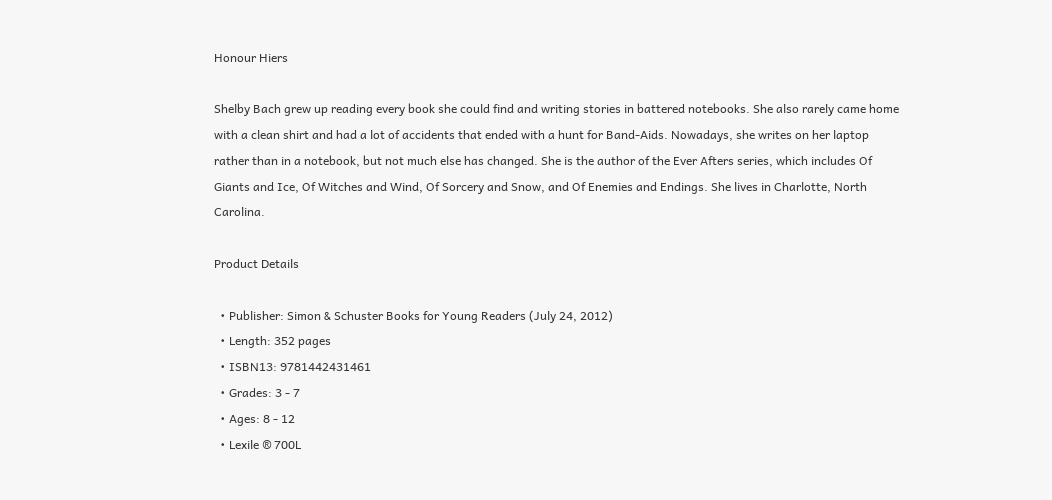Honour Hiers

Shelby Bach grew up reading every book she could find and writing stories in battered notebooks. She also rarely came home with a clean shirt and had a lot of accidents that ended with a hunt for Band-Aids. Nowadays, she writes on her laptop rather than in a notebook, but not much else has changed. She is the author of the Ever Afters series, which includes Of Giants and Ice, Of Witches and Wind, Of Sorcery and Snow, and Of Enemies and Endings. She lives in Charlotte, North Carolina.

Product Details

  • Publisher: Simon & Schuster Books for Young Readers (July 24, 2012)
  • Length: 352 pages
  • ISBN13: 9781442431461
  • Grades: 3 - 7
  • Ages: 8 - 12
  • Lexile ® 700L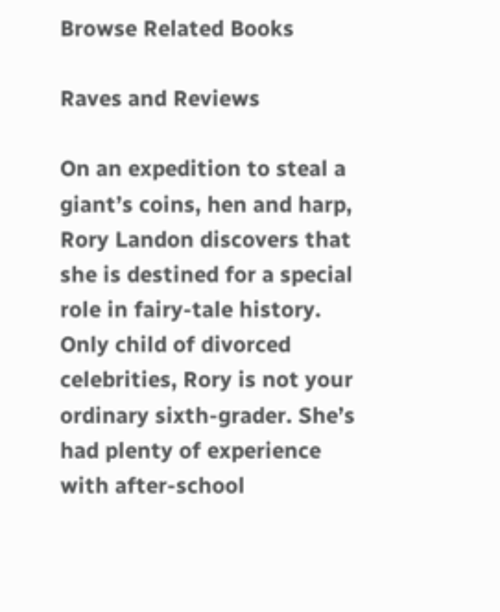Browse Related Books

Raves and Reviews

On an expedition to steal a giant’s coins, hen and harp, Rory Landon discovers that she is destined for a special role in fairy-tale history.
Only child of divorced celebrities, Rory is not your ordinary sixth-grader. She’s had plenty of experience with after-school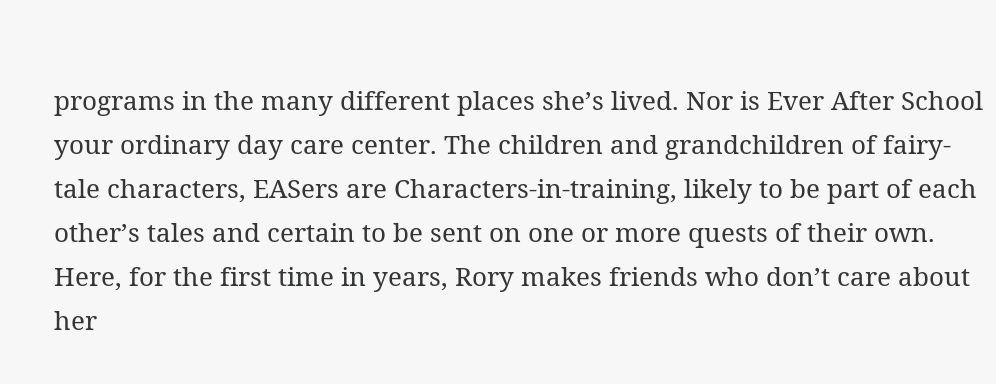programs in the many different places she’s lived. Nor is Ever After School your ordinary day care center. The children and grandchildren of fairy-tale characters, EASers are Characters-in-training, likely to be part of each other’s tales and certain to be sent on one or more quests of their own. Here, for the first time in years, Rory makes friends who don’t care about her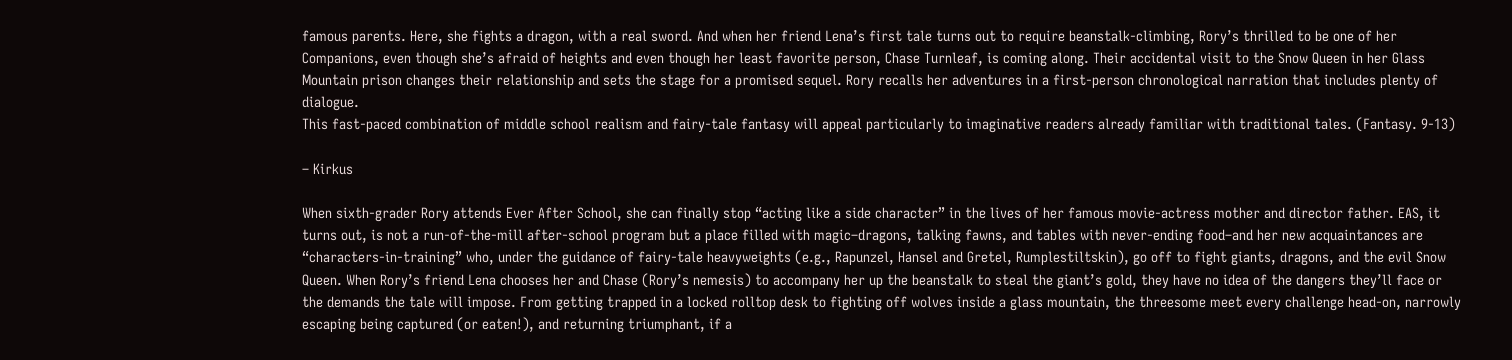famous parents. Here, she fights a dragon, with a real sword. And when her friend Lena’s first tale turns out to require beanstalk-climbing, Rory’s thrilled to be one of her Companions, even though she’s afraid of heights and even though her least favorite person, Chase Turnleaf, is coming along. Their accidental visit to the Snow Queen in her Glass Mountain prison changes their relationship and sets the stage for a promised sequel. Rory recalls her adventures in a first-person chronological narration that includes plenty of dialogue.
This fast-paced combination of middle school realism and fairy-tale fantasy will appeal particularly to imaginative readers already familiar with traditional tales. (Fantasy. 9-13)

– Kirkus

When sixth-grader Rory attends Ever After School, she can finally stop “acting like a side character” in the lives of her famous movie-actress mother and director father. EAS, it turns out, is not a run-of-the-mill after-school program but a place filled with magic–dragons, talking fawns, and tables with never-ending food–and her new acquaintances are “characters-in-training” who, under the guidance of fairy-tale heavyweights (e.g., Rapunzel, Hansel and Gretel, Rumplestiltskin), go off to fight giants, dragons, and the evil Snow Queen. When Rory’s friend Lena chooses her and Chase (Rory’s nemesis) to accompany her up the beanstalk to steal the giant’s gold, they have no idea of the dangers they’ll face or the demands the tale will impose. From getting trapped in a locked rolltop desk to fighting off wolves inside a glass mountain, the threesome meet every challenge head-on, narrowly escaping being captured (or eaten!), and returning triumphant, if a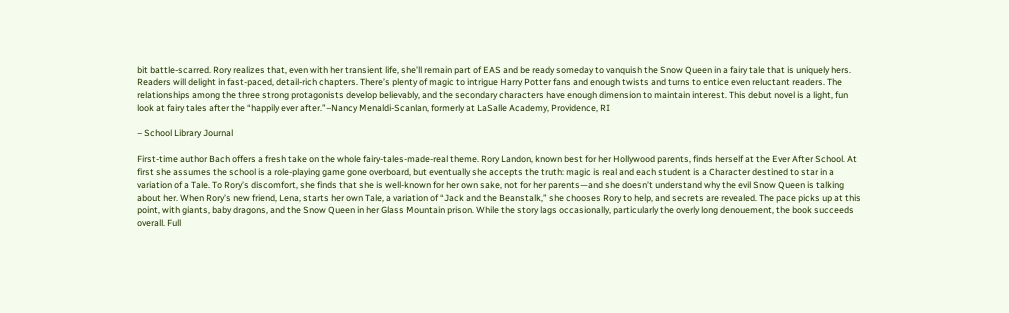bit battle-scarred. Rory realizes that, even with her transient life, she’ll remain part of EAS and be ready someday to vanquish the Snow Queen in a fairy tale that is uniquely hers. Readers will delight in fast-paced, detail-rich chapters. There’s plenty of magic to intrigue Harry Potter fans and enough twists and turns to entice even reluctant readers. The relationships among the three strong protagonists develop believably, and the secondary characters have enough dimension to maintain interest. This debut novel is a light, fun look at fairy tales after the “happily ever after.”–Nancy Menaldi-Scanlan, formerly at LaSalle Academy, Providence, RI

– School Library Journal

First-time author Bach offers a fresh take on the whole fairy-tales-made-real theme. Rory Landon, known best for her Hollywood parents, finds herself at the Ever After School. At first she assumes the school is a role-playing game gone overboard, but eventually she accepts the truth: magic is real and each student is a Character destined to star in a variation of a Tale. To Rory’s discomfort, she finds that she is well-known for her own sake, not for her parents—and she doesn’t understand why the evil Snow Queen is talking about her. When Rory’s new friend, Lena, starts her own Tale, a variation of “Jack and the Beanstalk,” she chooses Rory to help, and secrets are revealed. The pace picks up at this point, with giants, baby dragons, and the Snow Queen in her Glass Mountain prison. While the story lags occasionally, particularly the overly long denouement, the book succeeds overall. Full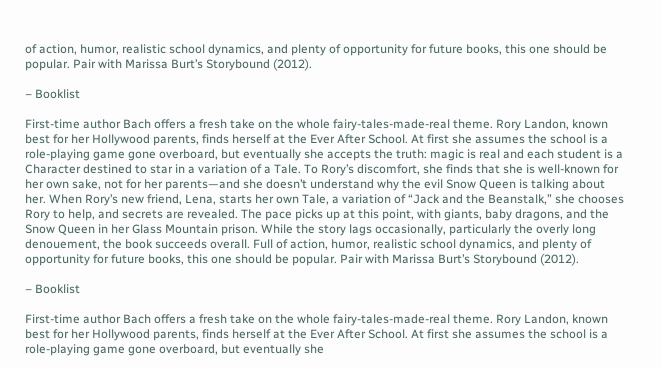of action, humor, realistic school dynamics, and plenty of opportunity for future books, this one should be popular. Pair with Marissa Burt’s Storybound (2012).

– Booklist

First-time author Bach offers a fresh take on the whole fairy-tales-made-real theme. Rory Landon, known best for her Hollywood parents, finds herself at the Ever After School. At first she assumes the school is a role-playing game gone overboard, but eventually she accepts the truth: magic is real and each student is a Character destined to star in a variation of a Tale. To Rory’s discomfort, she finds that she is well-known for her own sake, not for her parents—and she doesn’t understand why the evil Snow Queen is talking about her. When Rory’s new friend, Lena, starts her own Tale, a variation of “Jack and the Beanstalk,” she chooses Rory to help, and secrets are revealed. The pace picks up at this point, with giants, baby dragons, and the Snow Queen in her Glass Mountain prison. While the story lags occasionally, particularly the overly long denouement, the book succeeds overall. Full of action, humor, realistic school dynamics, and plenty of opportunity for future books, this one should be popular. Pair with Marissa Burt’s Storybound (2012).

– Booklist

First-time author Bach offers a fresh take on the whole fairy-tales-made-real theme. Rory Landon, known best for her Hollywood parents, finds herself at the Ever After School. At first she assumes the school is a role-playing game gone overboard, but eventually she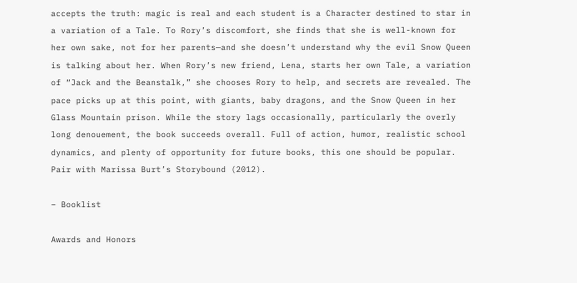accepts the truth: magic is real and each student is a Character destined to star in a variation of a Tale. To Rory’s discomfort, she finds that she is well-known for her own sake, not for her parents—and she doesn’t understand why the evil Snow Queen is talking about her. When Rory’s new friend, Lena, starts her own Tale, a variation of “Jack and the Beanstalk,” she chooses Rory to help, and secrets are revealed. The pace picks up at this point, with giants, baby dragons, and the Snow Queen in her Glass Mountain prison. While the story lags occasionally, particularly the overly long denouement, the book succeeds overall. Full of action, humor, realistic school dynamics, and plenty of opportunity for future books, this one should be popular. Pair with Marissa Burt’s Storybound (2012).

– Booklist

Awards and Honors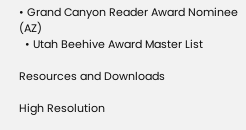• Grand Canyon Reader Award Nominee (AZ)
  • Utah Beehive Award Master List

Resources and Downloads

High Resolution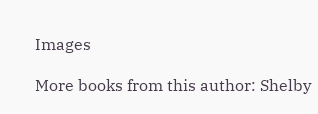Images

More books from this author: Shelby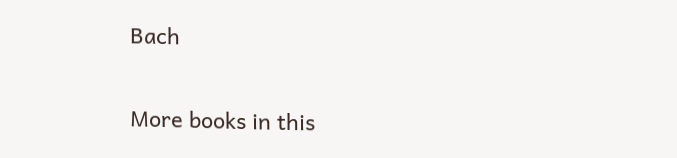Bach

More books in this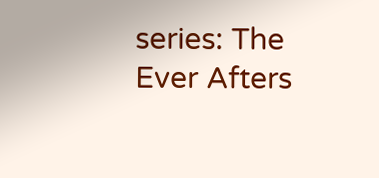series: The Ever Afters